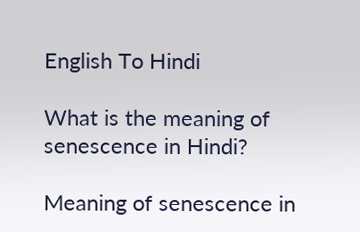English To Hindi

What is the meaning of senescence in Hindi?

Meaning of senescence in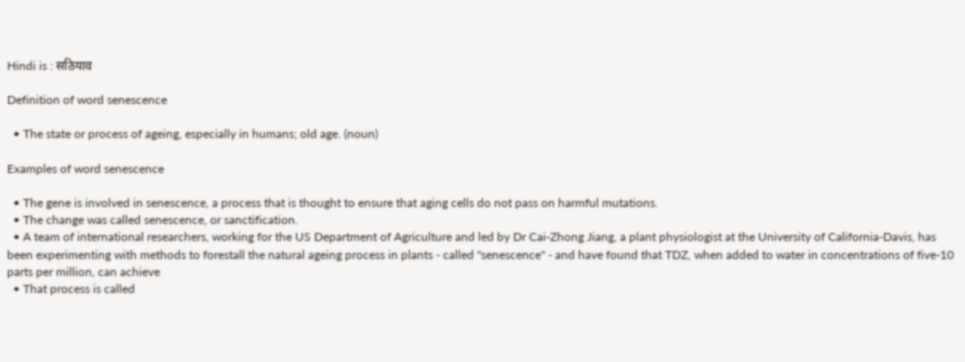Hindi is : सठियाव

Definition of word senescence

  • The state or process of ageing, especially in humans; old age. (noun)

Examples of word senescence

  • The gene is involved in senescence, a process that is thought to ensure that aging cells do not pass on harmful mutations.
  • The change was called senescence, or sanctification.
  • A team of international researchers, working for the US Department of Agriculture and led by Dr Cai-Zhong Jiang, a plant physiologist at the University of California-Davis, has been experimenting with methods to forestall the natural ageing process in plants - called "senescence" - and have found that TDZ, when added to water in concentrations of five-10 parts per million, can achieve
  • That process is called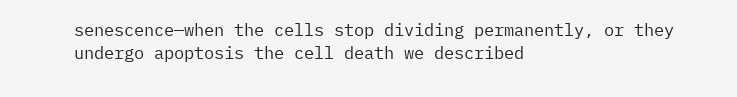senescence—when the cells stop dividing permanently, or they undergo apoptosis the cell death we described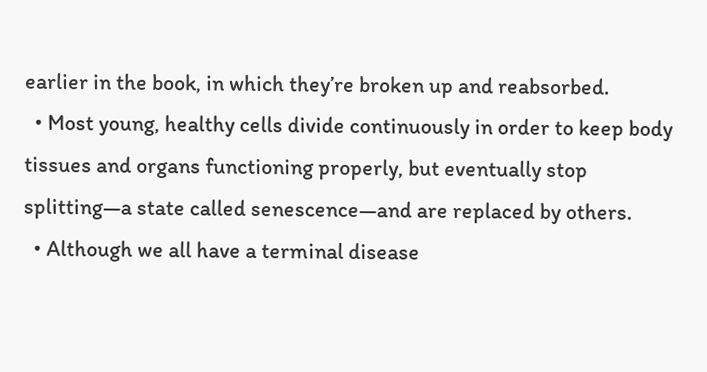earlier in the book, in which they’re broken up and reabsorbed.
  • Most young, healthy cells divide continuously in order to keep body tissues and organs functioning properly, but eventually stop splitting—a state called senescence—and are replaced by others.
  • Although we all have a terminal disease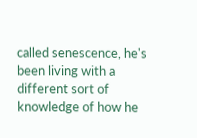called senescence, he's been living with a different sort of knowledge of how he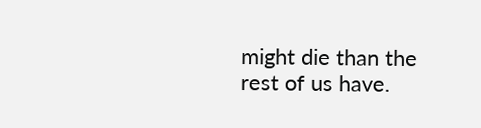might die than the rest of us have.